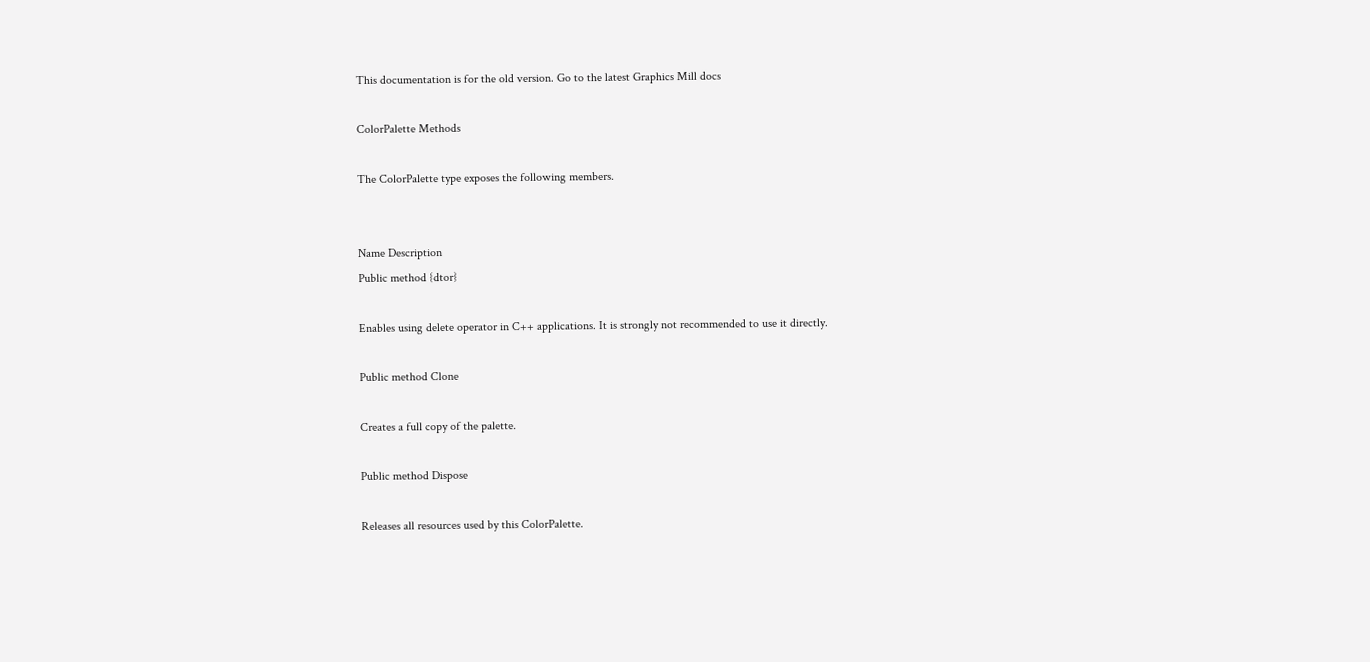This documentation is for the old version. Go to the latest Graphics Mill docs

ColorPalette Methods

The ColorPalette type exposes the following members.


Name Description
Public method {dtor}

Enables using delete operator in C++ applications. It is strongly not recommended to use it directly.

Public method Clone

Creates a full copy of the palette.

Public method Dispose

Releases all resources used by this ColorPalette.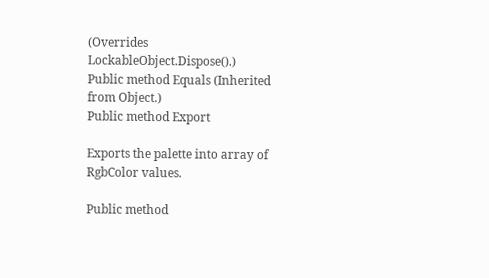(Overrides LockableObject.Dispose().)
Public method Equals (Inherited from Object.)
Public method Export

Exports the palette into array of RgbColor values.

Public method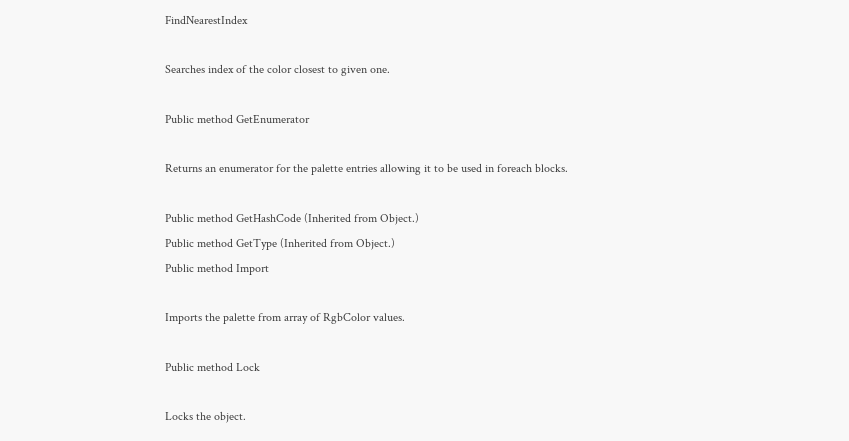FindNearestIndex

Searches index of the color closest to given one.

Public method GetEnumerator

Returns an enumerator for the palette entries allowing it to be used in foreach blocks.

Public method GetHashCode (Inherited from Object.)
Public method GetType (Inherited from Object.)
Public method Import

Imports the palette from array of RgbColor values.

Public method Lock

Locks the object.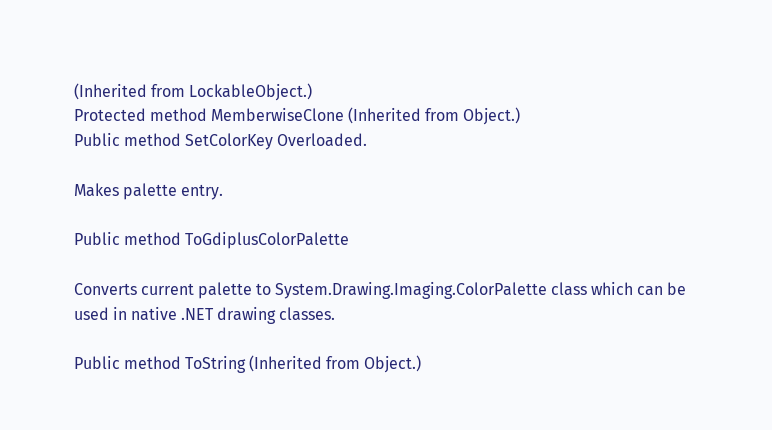(Inherited from LockableObject.)
Protected method MemberwiseClone (Inherited from Object.)
Public method SetColorKey Overloaded.

Makes palette entry.

Public method ToGdiplusColorPalette

Converts current palette to System.Drawing.Imaging.ColorPalette class which can be used in native .NET drawing classes.

Public method ToString (Inherited from Object.)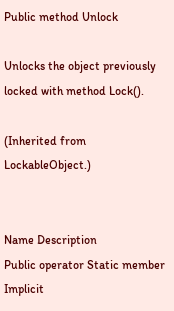Public method Unlock

Unlocks the object previously locked with method Lock().

(Inherited from LockableObject.)


Name Description
Public operator Static member Implicit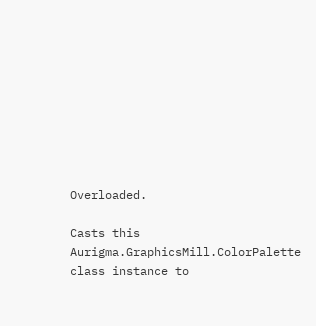Overloaded.

Casts this Aurigma.GraphicsMill.ColorPalette class instance to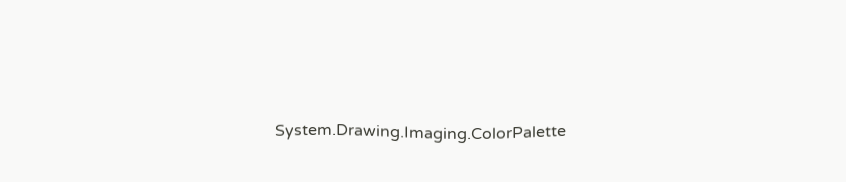System.Drawing.Imaging.ColorPalette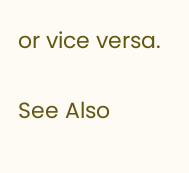or vice versa.

See Also